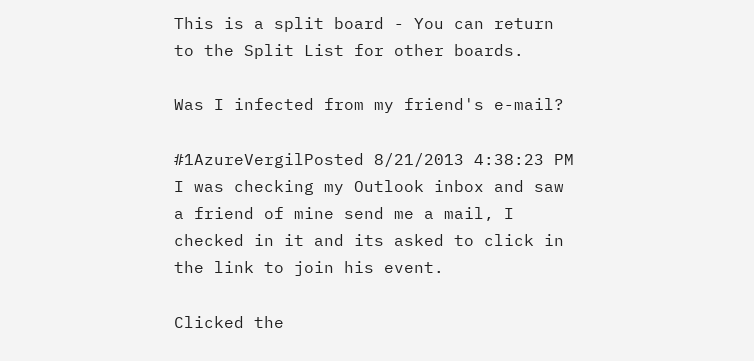This is a split board - You can return to the Split List for other boards.

Was I infected from my friend's e-mail?

#1AzureVergilPosted 8/21/2013 4:38:23 PM
I was checking my Outlook inbox and saw a friend of mine send me a mail, I checked in it and its asked to click in the link to join his event.

Clicked the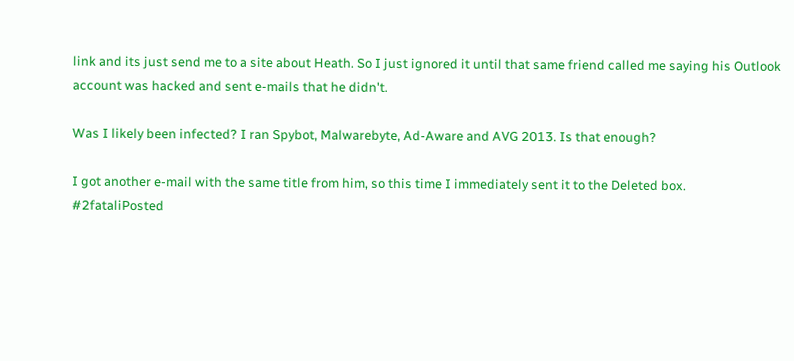link and its just send me to a site about Heath. So I just ignored it until that same friend called me saying his Outlook account was hacked and sent e-mails that he didn't.

Was I likely been infected? I ran Spybot, Malwarebyte, Ad-Aware and AVG 2013. Is that enough?

I got another e-mail with the same title from him, so this time I immediately sent it to the Deleted box.
#2fataliPosted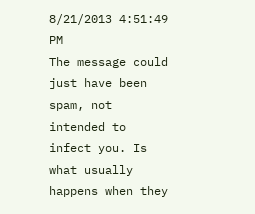8/21/2013 4:51:49 PM
The message could just have been spam, not intended to infect you. Is what usually happens when they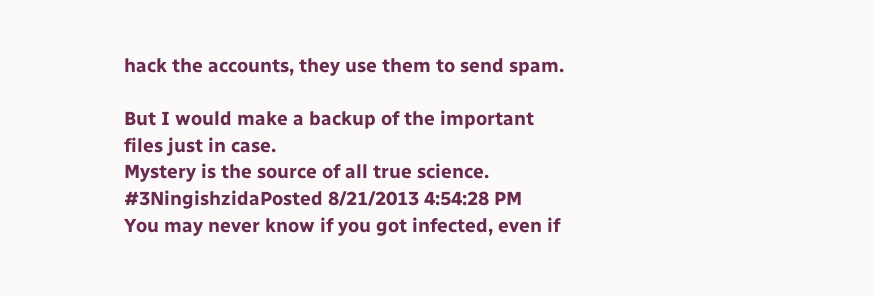hack the accounts, they use them to send spam.

But I would make a backup of the important files just in case.
Mystery is the source of all true science.
#3NingishzidaPosted 8/21/2013 4:54:28 PM
You may never know if you got infected, even if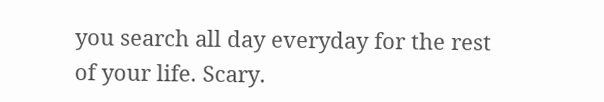you search all day everyday for the rest of your life. Scary.